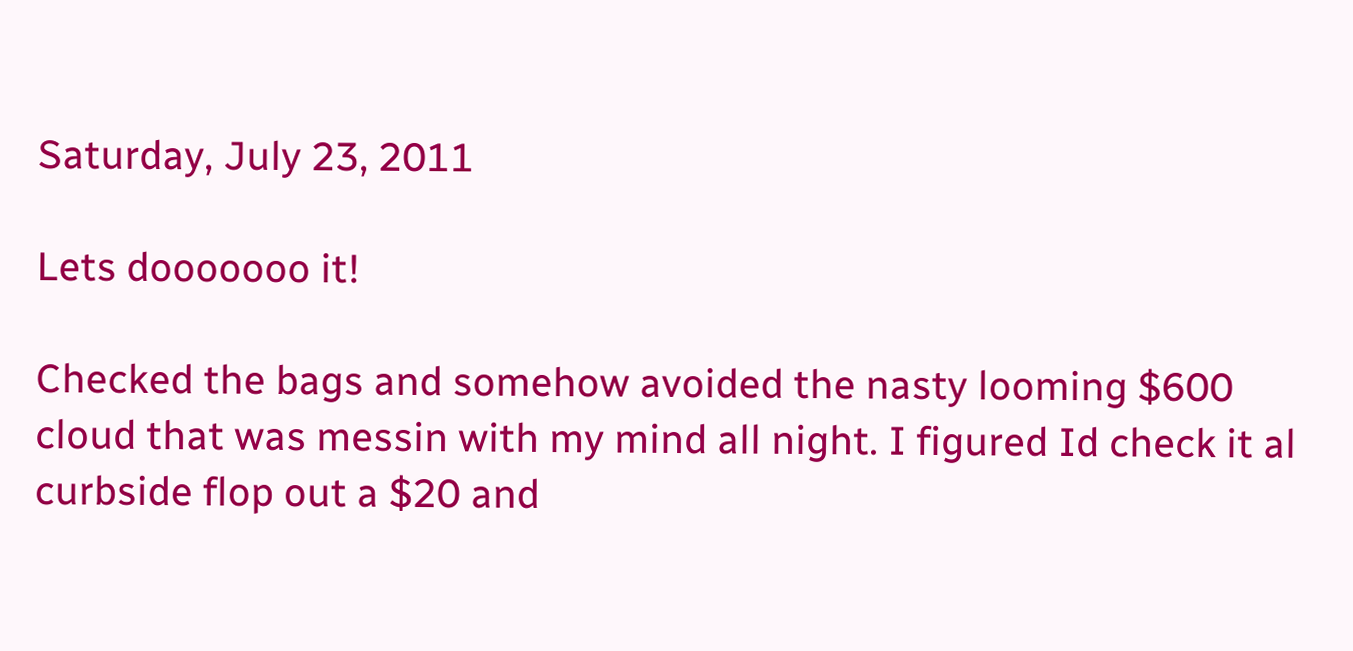Saturday, July 23, 2011

Lets dooooooo it!

Checked the bags and somehow avoided the nasty looming $600 cloud that was messin with my mind all night. I figured Id check it al curbside flop out a $20 and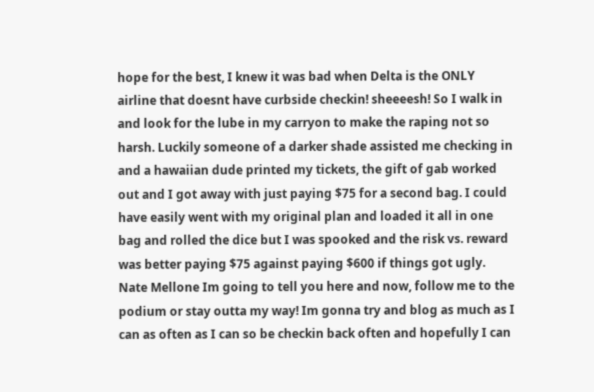hope for the best, I knew it was bad when Delta is the ONLY airline that doesnt have curbside checkin! sheeeesh! So I walk in and look for the lube in my carryon to make the raping not so harsh. Luckily someone of a darker shade assisted me checking in and a hawaiian dude printed my tickets, the gift of gab worked out and I got away with just paying $75 for a second bag. I could have easily went with my original plan and loaded it all in one bag and rolled the dice but I was spooked and the risk vs. reward was better paying $75 against paying $600 if things got ugly. Nate Mellone Im going to tell you here and now, follow me to the podium or stay outta my way! Im gonna try and blog as much as I can as often as I can so be checkin back often and hopefully I can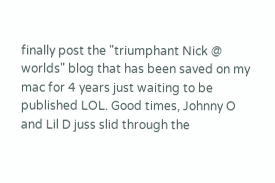finally post the "triumphant Nick @ worlds" blog that has been saved on my mac for 4 years just waiting to be published LOL. Good times, Johnny O and Lil D juss slid through the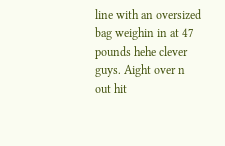line with an oversized bag weighin in at 47 pounds hehe clever guys. Aight over n out hit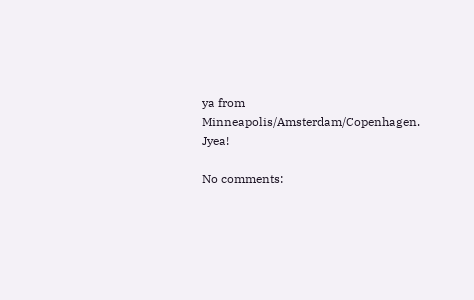ya from Minneapolis/Amsterdam/Copenhagen. Jyea!

No comments: